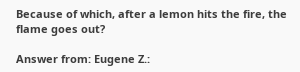Because of which, after a lemon hits the fire, the flame goes out?

Answer from: Eugene Z.: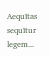Aequĭtas sequĭtur legem...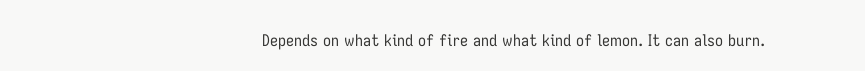Depends on what kind of fire and what kind of lemon. It can also burn.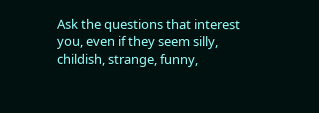Ask the questions that interest you, even if they seem silly, childish, strange, funny,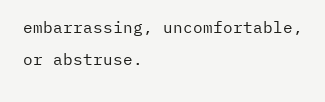embarrassing, uncomfortable, or abstruse.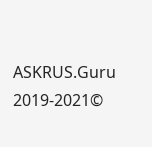ASKRUS.Guru 2019-2021©